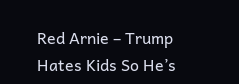Red Arnie – Trump Hates Kids So He’s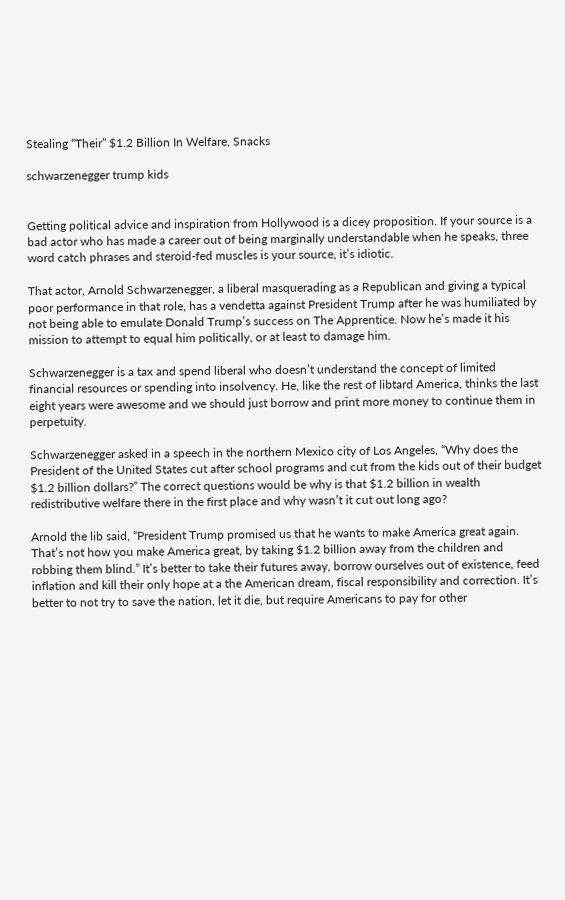Stealing “Their” $1.2 Billion In Welfare, Snacks

schwarzenegger trump kids


Getting political advice and inspiration from Hollywood is a dicey proposition. If your source is a bad actor who has made a career out of being marginally understandable when he speaks, three word catch phrases and steroid-fed muscles is your source, it’s idiotic.

That actor, Arnold Schwarzenegger, a liberal masquerading as a Republican and giving a typical poor performance in that role, has a vendetta against President Trump after he was humiliated by not being able to emulate Donald Trump’s success on The Apprentice. Now he’s made it his mission to attempt to equal him politically, or at least to damage him.

Schwarzenegger is a tax and spend liberal who doesn’t understand the concept of limited financial resources or spending into insolvency. He, like the rest of libtard America, thinks the last eight years were awesome and we should just borrow and print more money to continue them in perpetuity.

Schwarzenegger asked in a speech in the northern Mexico city of Los Angeles, “Why does the President of the United States cut after school programs and cut from the kids out of their budget $1.2 billion dollars?” The correct questions would be why is that $1.2 billion in wealth redistributive welfare there in the first place and why wasn’t it cut out long ago?

Arnold the lib said, “President Trump promised us that he wants to make America great again. That’s not how you make America great, by taking $1.2 billion away from the children and robbing them blind.” It’s better to take their futures away, borrow ourselves out of existence, feed inflation and kill their only hope at a the American dream, fiscal responsibility and correction. It’s better to not try to save the nation, let it die, but require Americans to pay for other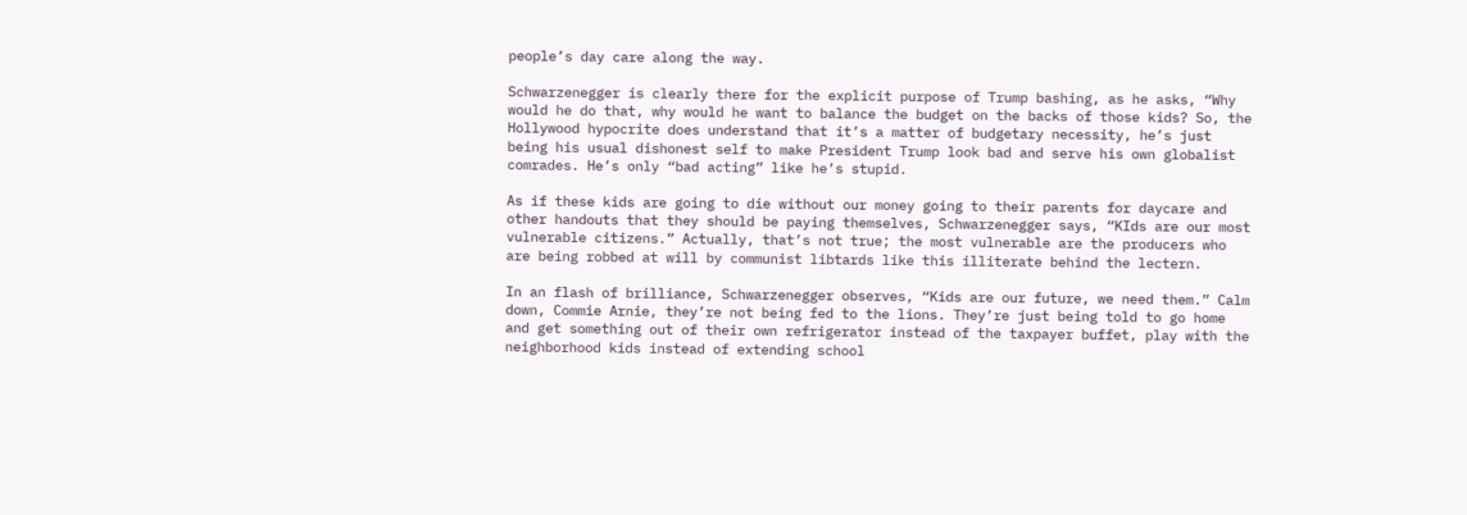people’s day care along the way.

Schwarzenegger is clearly there for the explicit purpose of Trump bashing, as he asks, “Why would he do that, why would he want to balance the budget on the backs of those kids? So, the Hollywood hypocrite does understand that it’s a matter of budgetary necessity, he’s just being his usual dishonest self to make President Trump look bad and serve his own globalist comrades. He’s only “bad acting” like he’s stupid.

As if these kids are going to die without our money going to their parents for daycare and other handouts that they should be paying themselves, Schwarzenegger says, “KIds are our most vulnerable citizens.” Actually, that’s not true; the most vulnerable are the producers who are being robbed at will by communist libtards like this illiterate behind the lectern.

In an flash of brilliance, Schwarzenegger observes, “Kids are our future, we need them.” Calm down, Commie Arnie, they’re not being fed to the lions. They’re just being told to go home and get something out of their own refrigerator instead of the taxpayer buffet, play with the neighborhood kids instead of extending school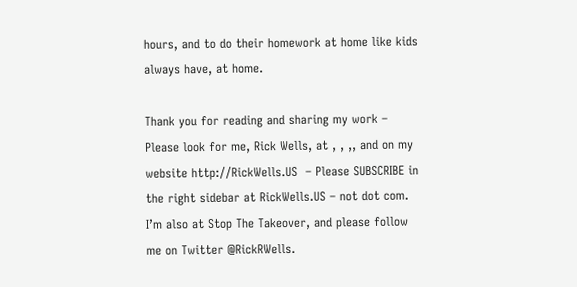hours, and to do their homework at home like kids always have, at home.

Thank you for reading and sharing my work –  Please look for me, Rick Wells, at , , ,, and on my website http://RickWells.US  – Please SUBSCRIBE in the right sidebar at RickWells.US – not dot com.  I’m also at Stop The Takeover, and please follow me on Twitter @RickRWells.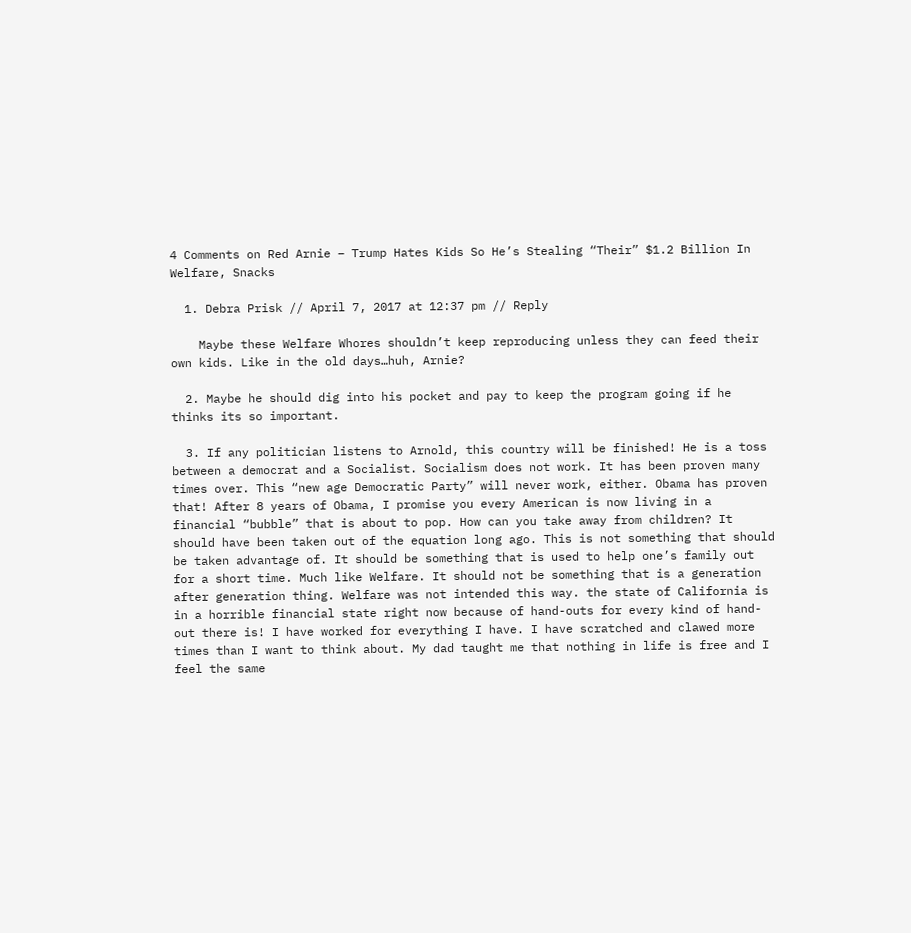4 Comments on Red Arnie – Trump Hates Kids So He’s Stealing “Their” $1.2 Billion In Welfare, Snacks

  1. Debra Prisk // April 7, 2017 at 12:37 pm // Reply

    Maybe these Welfare Whores shouldn’t keep reproducing unless they can feed their own kids. Like in the old days…huh, Arnie?

  2. Maybe he should dig into his pocket and pay to keep the program going if he thinks its so important.

  3. If any politician listens to Arnold, this country will be finished! He is a toss between a democrat and a Socialist. Socialism does not work. It has been proven many times over. This “new age Democratic Party” will never work, either. Obama has proven that! After 8 years of Obama, I promise you every American is now living in a financial “bubble” that is about to pop. How can you take away from children? It should have been taken out of the equation long ago. This is not something that should be taken advantage of. It should be something that is used to help one’s family out for a short time. Much like Welfare. It should not be something that is a generation after generation thing. Welfare was not intended this way. the state of California is in a horrible financial state right now because of hand-outs for every kind of hand-out there is! I have worked for everything I have. I have scratched and clawed more times than I want to think about. My dad taught me that nothing in life is free and I feel the same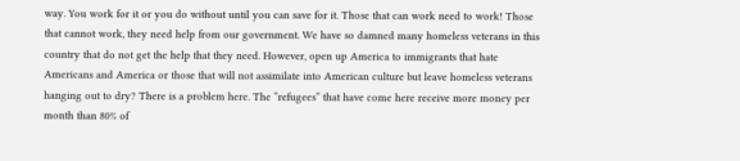way. You work for it or you do without until you can save for it. Those that can work need to work! Those that cannot work, they need help from our government. We have so damned many homeless veterans in this country that do not get the help that they need. However, open up America to immigrants that hate Americans and America or those that will not assimilate into American culture but leave homeless veterans hanging out to dry? There is a problem here. The “refugees” that have come here receive more money per month than 80% of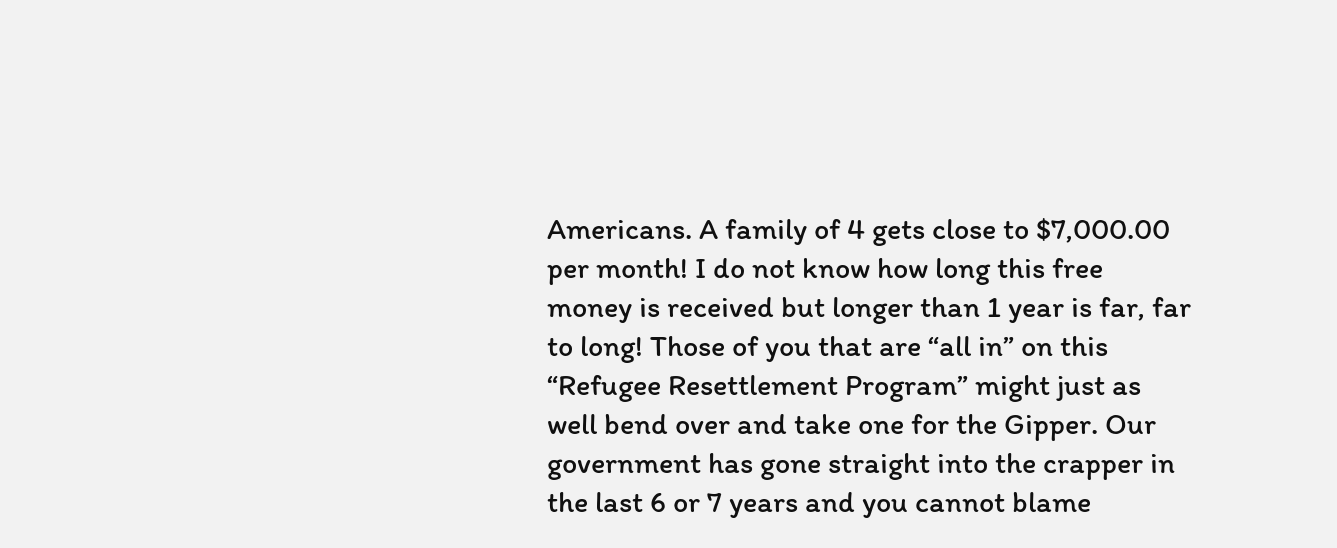Americans. A family of 4 gets close to $7,000.00 per month! I do not know how long this free money is received but longer than 1 year is far, far to long! Those of you that are “all in” on this “Refugee Resettlement Program” might just as well bend over and take one for the Gipper. Our government has gone straight into the crapper in the last 6 or 7 years and you cannot blame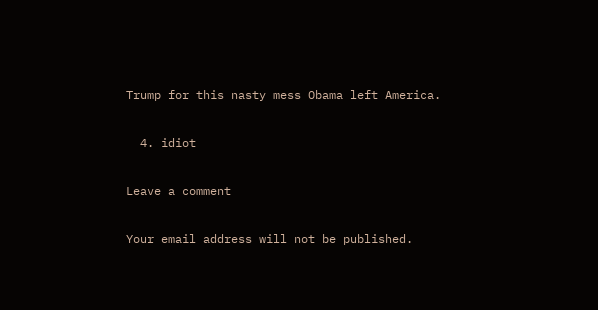Trump for this nasty mess Obama left America.

  4. idiot

Leave a comment

Your email address will not be published.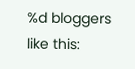%d bloggers like this: